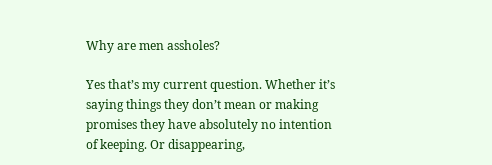Why are men assholes?

Yes that’s my current question. Whether it’s saying things they don’t mean or making promises they have absolutely no intention of keeping. Or disappearing,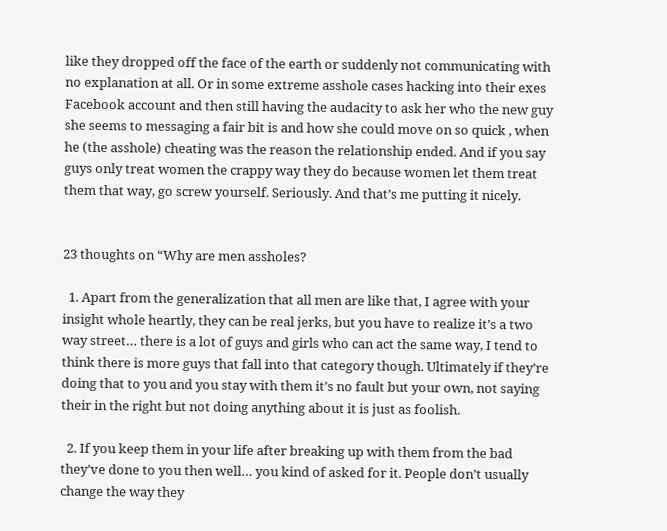like they dropped off the face of the earth or suddenly not communicating with no explanation at all. Or in some extreme asshole cases hacking into their exes Facebook account and then still having the audacity to ask her who the new guy she seems to messaging a fair bit is and how she could move on so quick , when he (the asshole) cheating was the reason the relationship ended. And if you say guys only treat women the crappy way they do because women let them treat them that way, go screw yourself. Seriously. And that’s me putting it nicely.


23 thoughts on “Why are men assholes?

  1. Apart from the generalization that all men are like that, I agree with your insight whole heartly, they can be real jerks, but you have to realize it’s a two way street… there is a lot of guys and girls who can act the same way, I tend to think there is more guys that fall into that category though. Ultimately if they’re doing that to you and you stay with them it’s no fault but your own, not saying their in the right but not doing anything about it is just as foolish.

  2. If you keep them in your life after breaking up with them from the bad they’ve done to you then well… you kind of asked for it. People don’t usually change the way they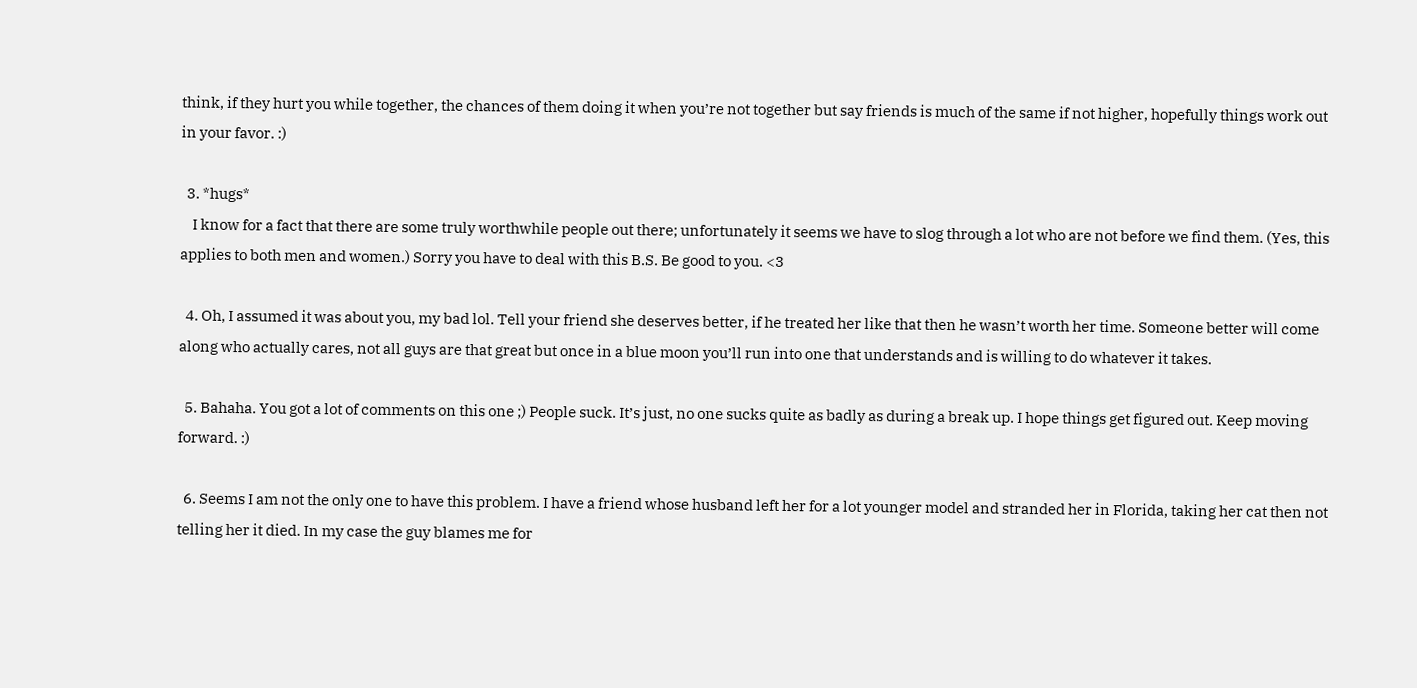think, if they hurt you while together, the chances of them doing it when you’re not together but say friends is much of the same if not higher, hopefully things work out in your favor. :)

  3. *hugs*
    I know for a fact that there are some truly worthwhile people out there; unfortunately it seems we have to slog through a lot who are not before we find them. (Yes, this applies to both men and women.) Sorry you have to deal with this B.S. Be good to you. <3

  4. Oh, I assumed it was about you, my bad lol. Tell your friend she deserves better, if he treated her like that then he wasn’t worth her time. Someone better will come along who actually cares, not all guys are that great but once in a blue moon you’ll run into one that understands and is willing to do whatever it takes.

  5. Bahaha. You got a lot of comments on this one ;) People suck. It’s just, no one sucks quite as badly as during a break up. I hope things get figured out. Keep moving forward. :)

  6. Seems I am not the only one to have this problem. I have a friend whose husband left her for a lot younger model and stranded her in Florida, taking her cat then not telling her it died. In my case the guy blames me for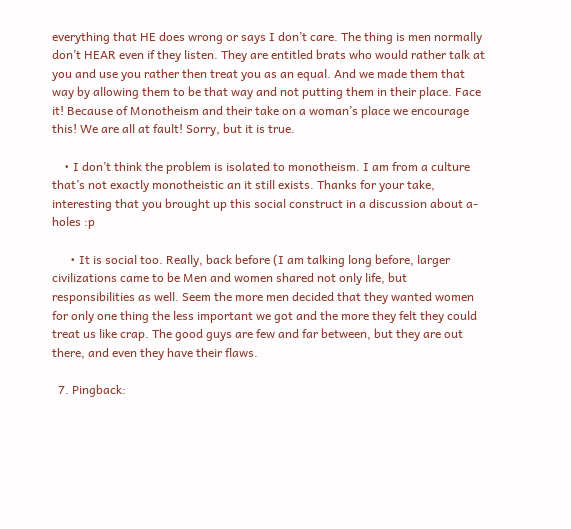everything that HE does wrong or says I don’t care. The thing is men normally don’t HEAR even if they listen. They are entitled brats who would rather talk at you and use you rather then treat you as an equal. And we made them that way by allowing them to be that way and not putting them in their place. Face it! Because of Monotheism and their take on a woman’s place we encourage this! We are all at fault! Sorry, but it is true.

    • I don’t think the problem is isolated to monotheism. I am from a culture that’s not exactly monotheistic an it still exists. Thanks for your take, interesting that you brought up this social construct in a discussion about a-holes :p

      • It is social too. Really, back before (I am talking long before, larger civilizations came to be Men and women shared not only life, but responsibilities as well. Seem the more men decided that they wanted women for only one thing the less important we got and the more they felt they could treat us like crap. The good guys are few and far between, but they are out there, and even they have their flaws.

  7. Pingback: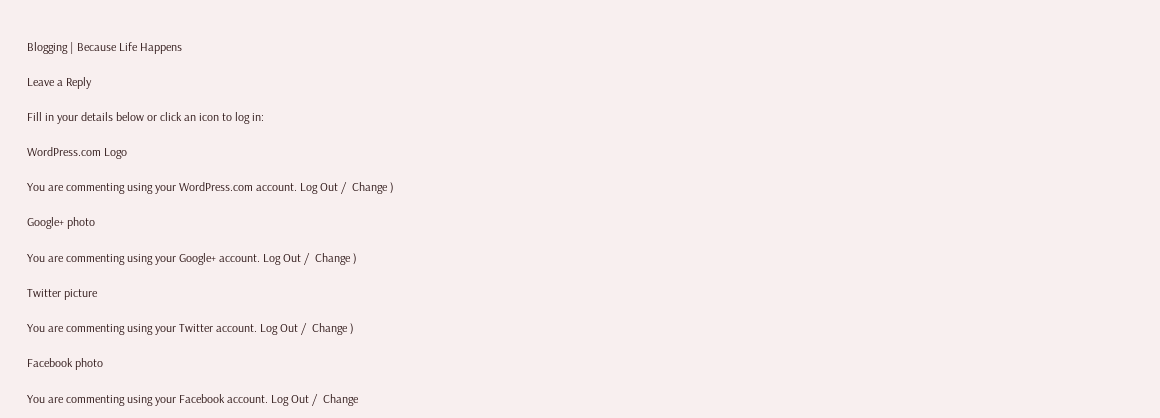Blogging | Because Life Happens

Leave a Reply

Fill in your details below or click an icon to log in:

WordPress.com Logo

You are commenting using your WordPress.com account. Log Out /  Change )

Google+ photo

You are commenting using your Google+ account. Log Out /  Change )

Twitter picture

You are commenting using your Twitter account. Log Out /  Change )

Facebook photo

You are commenting using your Facebook account. Log Out /  Change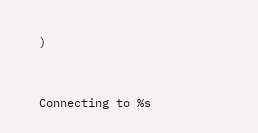)


Connecting to %s